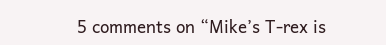5 comments on “Mike’s T-rex is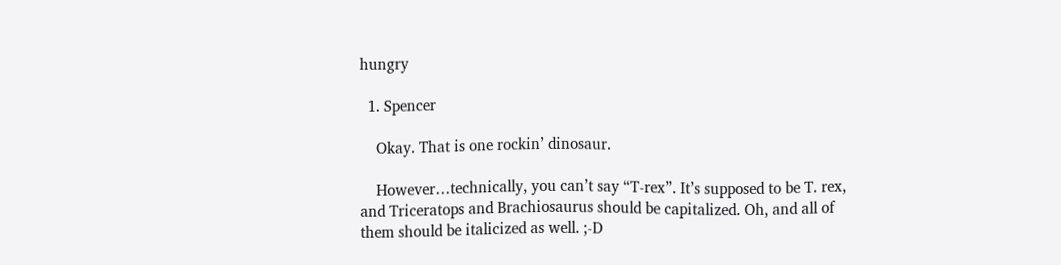hungry

  1. Spencer

    Okay. That is one rockin’ dinosaur.

    However…technically, you can’t say “T-rex”. It’s supposed to be T. rex, and Triceratops and Brachiosaurus should be capitalized. Oh, and all of them should be italicized as well. ;-D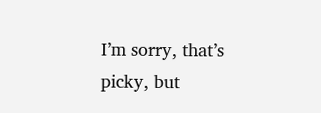I’m sorry, that’s picky, but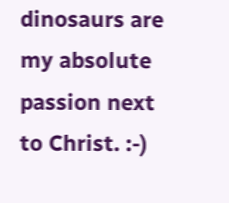dinosaurs are my absolute passion next to Christ. :-)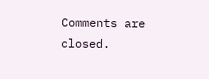Comments are closed.